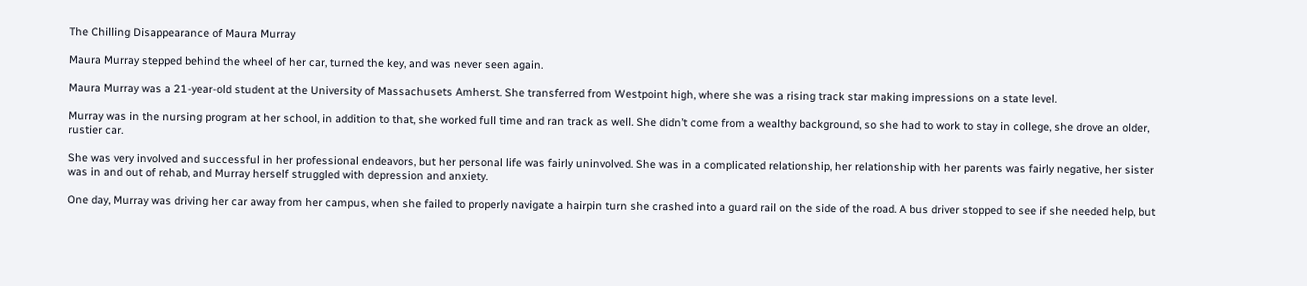The Chilling Disappearance of Maura Murray

Maura Murray stepped behind the wheel of her car, turned the key, and was never seen again.

Maura Murray was a 21-year-old student at the University of Massachusets Amherst. She transferred from Westpoint high, where she was a rising track star making impressions on a state level.

Murray was in the nursing program at her school, in addition to that, she worked full time and ran track as well. She didn’t come from a wealthy background, so she had to work to stay in college, she drove an older, rustier car.

She was very involved and successful in her professional endeavors, but her personal life was fairly uninvolved. She was in a complicated relationship, her relationship with her parents was fairly negative, her sister was in and out of rehab, and Murray herself struggled with depression and anxiety.

One day, Murray was driving her car away from her campus, when she failed to properly navigate a hairpin turn she crashed into a guard rail on the side of the road. A bus driver stopped to see if she needed help, but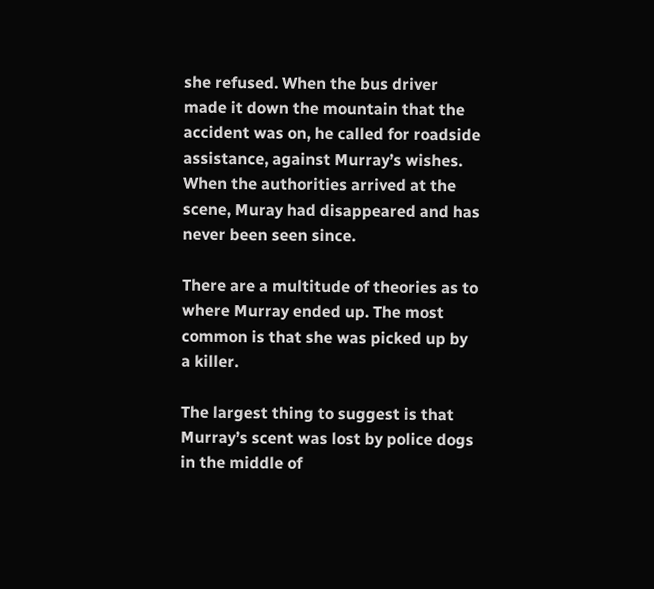she refused. When the bus driver made it down the mountain that the accident was on, he called for roadside assistance, against Murray’s wishes. When the authorities arrived at the scene, Muray had disappeared and has never been seen since.

There are a multitude of theories as to where Murray ended up. The most common is that she was picked up by a killer.

The largest thing to suggest is that Murray’s scent was lost by police dogs in the middle of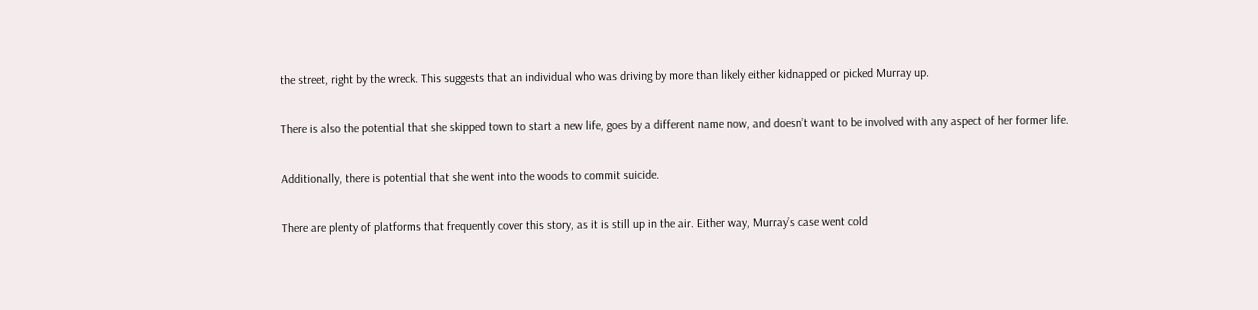the street, right by the wreck. This suggests that an individual who was driving by more than likely either kidnapped or picked Murray up.

There is also the potential that she skipped town to start a new life, goes by a different name now, and doesn’t want to be involved with any aspect of her former life.

Additionally, there is potential that she went into the woods to commit suicide.

There are plenty of platforms that frequently cover this story, as it is still up in the air. Either way, Murray’s case went cold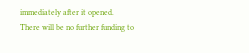immediately after it opened. There will be no further funding to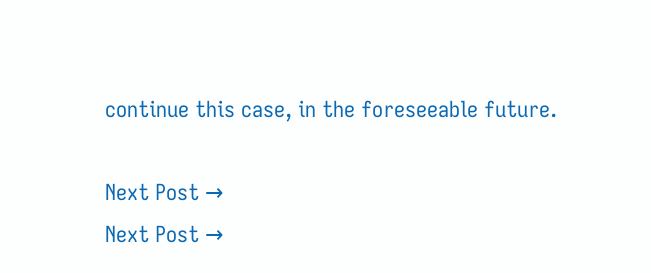continue this case, in the foreseeable future.

Next Post →
Next Post →